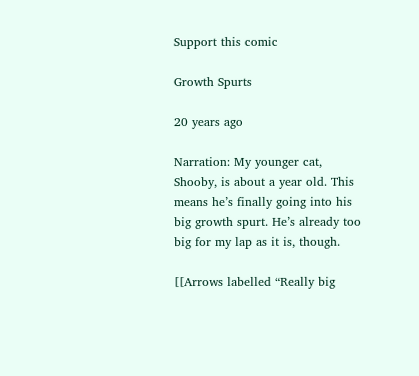Support this comic

Growth Spurts

20 years ago

Narration: My younger cat, Shooby, is about a year old. This means he’s finally going into his big growth spurt. He’s already too big for my lap as it is, though.

[[Arrows labelled “Really big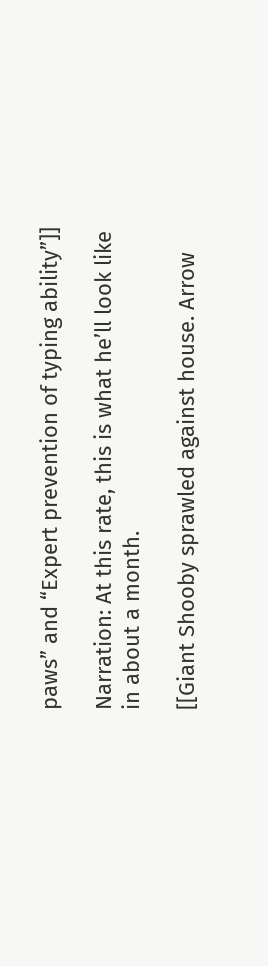paws” and “Expert prevention of typing ability”]]

Narration: At this rate, this is what he’ll look like in about a month.

[[Giant Shooby sprawled against house. Arrow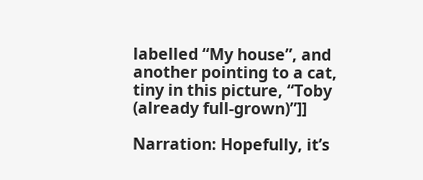labelled “My house”, and another pointing to a cat, tiny in this picture, “Toby (already full-grown)”]]

Narration: Hopefully, it’s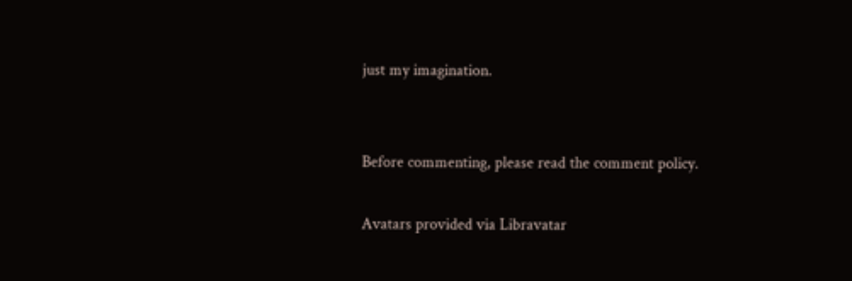just my imagination.


Before commenting, please read the comment policy.

Avatars provided via Libravatar